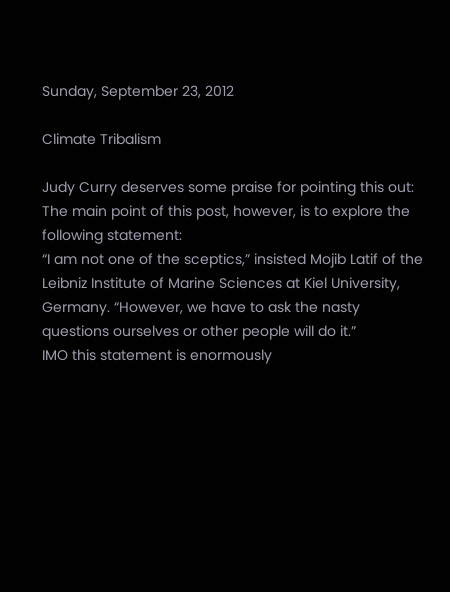Sunday, September 23, 2012

Climate Tribalism

Judy Curry deserves some praise for pointing this out:
The main point of this post, however, is to explore the following statement:
“I am not one of the sceptics,” insisted Mojib Latif of the Leibniz Institute of Marine Sciences at Kiel University, Germany. “However, we have to ask the nasty questions ourselves or other people will do it.”
IMO this statement is enormously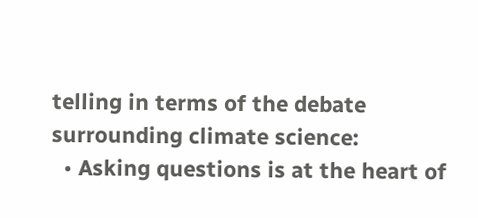telling in terms of the debate surrounding climate science:
  • Asking questions is at the heart of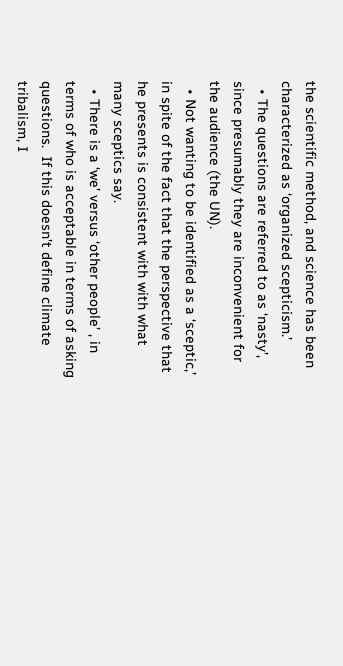the scientific method, and science has been characterized as ‘organized scepticism.’
  • The questions are referred to as ‘nasty’, since presumably they are inconvenient for the audience (the UN).
  • Not wanting to be identified as a ‘sceptic,’ in spite of the fact that the perspective that he presents is consistent with with what many sceptics say.
  • There is a ‘we’ versus ‘other people’ , in terms of who is acceptable in terms of asking questions.  If this doesn’t define climate tribalism, I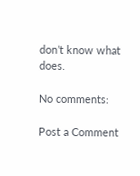don’t know what does.

No comments:

Post a Comment